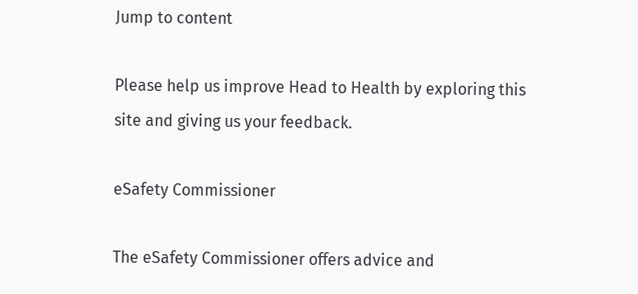Jump to content

Please help us improve Head to Health by exploring this site and giving us your feedback.

eSafety Commissioner

The eSafety Commissioner offers advice and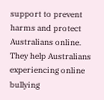support to prevent harms and protect Australians online. They help Australians experiencing online bullying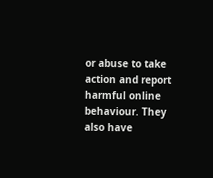or abuse to take action and report harmful online behaviour. They also have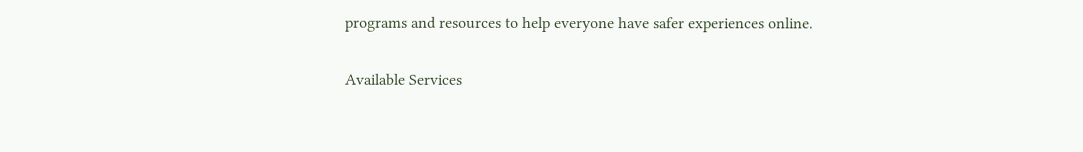programs and resources to help everyone have safer experiences online.

Available Services